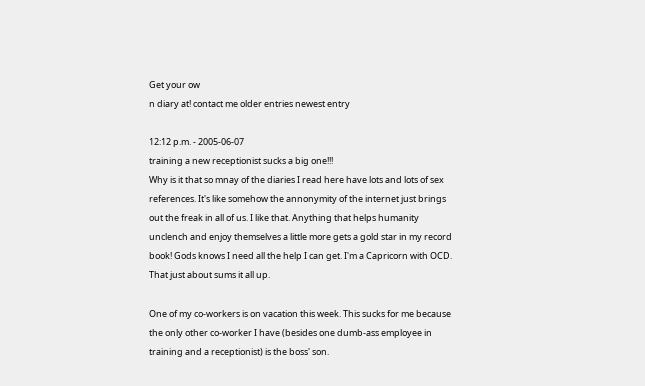Get your ow
n diary at! contact me older entries newest entry

12:12 p.m. - 2005-06-07
training a new receptionist sucks a big one!!!
Why is it that so mnay of the diaries I read here have lots and lots of sex references. It's like somehow the annonymity of the internet just brings out the freak in all of us. I like that. Anything that helps humanity unclench and enjoy themselves a little more gets a gold star in my record book! Gods knows I need all the help I can get. I'm a Capricorn with OCD. That just about sums it all up.

One of my co-workers is on vacation this week. This sucks for me because the only other co-worker I have (besides one dumb-ass employee in training and a receptionist) is the boss' son.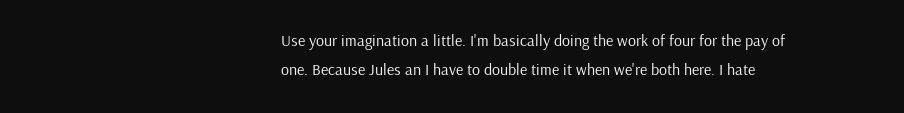Use your imagination a little. I'm basically doing the work of four for the pay of one. Because Jules an I have to double time it when we're both here. I hate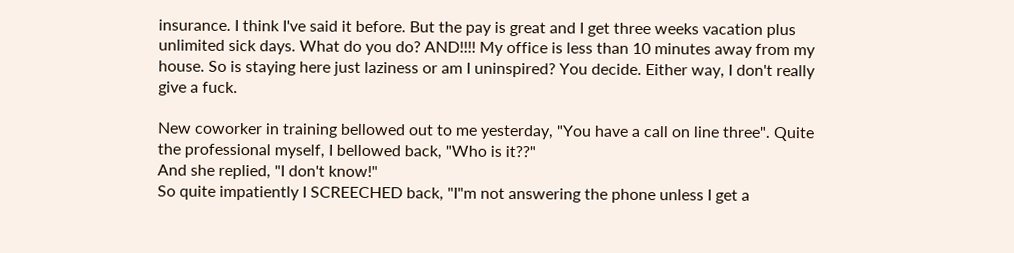insurance. I think I've said it before. But the pay is great and I get three weeks vacation plus unlimited sick days. What do you do? AND!!!! My office is less than 10 minutes away from my house. So is staying here just laziness or am I uninspired? You decide. Either way, I don't really give a fuck.

New coworker in training bellowed out to me yesterday, "You have a call on line three". Quite the professional myself, I bellowed back, "Who is it??"
And she replied, "I don't know!"
So quite impatiently I SCREECHED back, "I"m not answering the phone unless I get a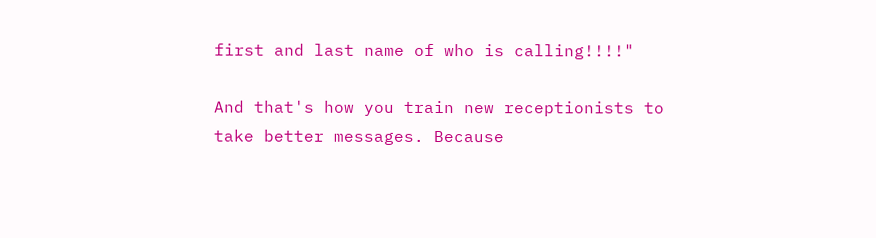first and last name of who is calling!!!!"

And that's how you train new receptionists to take better messages. Because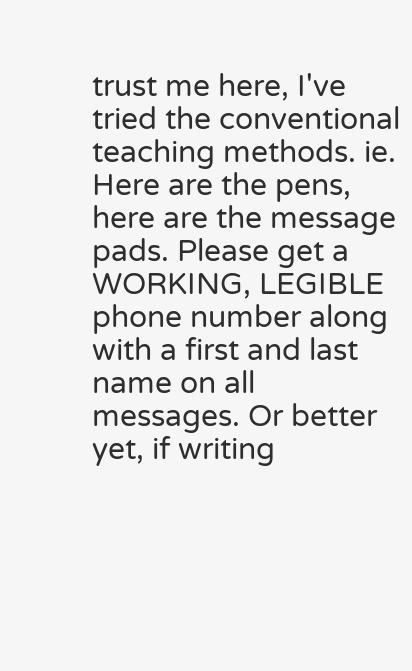trust me here, I've tried the conventional teaching methods. ie. Here are the pens, here are the message pads. Please get a WORKING, LEGIBLE phone number along with a first and last name on all messages. Or better yet, if writing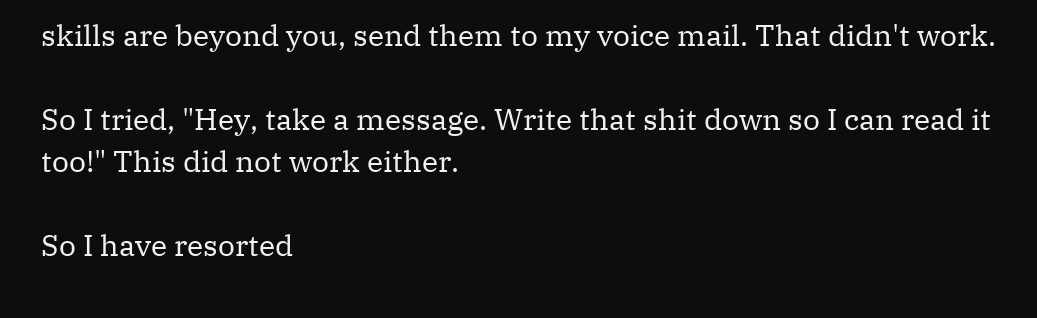skills are beyond you, send them to my voice mail. That didn't work.

So I tried, "Hey, take a message. Write that shit down so I can read it too!" This did not work either.

So I have resorted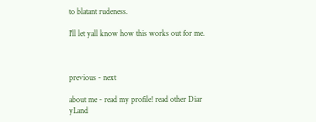to blatant rudeness.

I'll let yall know how this works out for me.



previous - next

about me - read my profile! read other Diar
yLand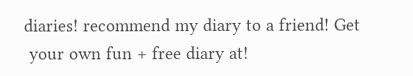diaries! recommend my diary to a friend! Get
 your own fun + free diary at!